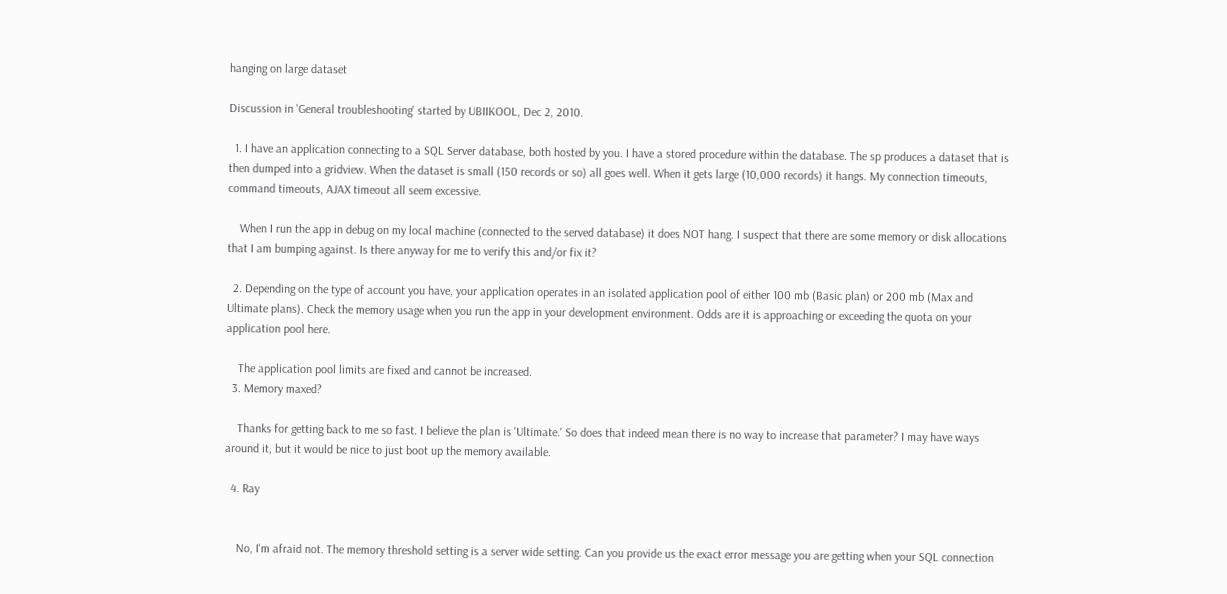hanging on large dataset

Discussion in 'General troubleshooting' started by UBIIKOOL, Dec 2, 2010.

  1. I have an application connecting to a SQL Server database, both hosted by you. I have a stored procedure within the database. The sp produces a dataset that is then dumped into a gridview. When the dataset is small (150 records or so) all goes well. When it gets large (10,000 records) it hangs. My connection timeouts, command timeouts, AJAX timeout all seem excessive.

    When I run the app in debug on my local machine (connected to the served database) it does NOT hang. I suspect that there are some memory or disk allocations that I am bumping against. Is there anyway for me to verify this and/or fix it?

  2. Depending on the type of account you have, your application operates in an isolated application pool of either 100 mb (Basic plan) or 200 mb (Max and Ultimate plans). Check the memory usage when you run the app in your development environment. Odds are it is approaching or exceeding the quota on your application pool here.

    The application pool limits are fixed and cannot be increased.
  3. Memory maxed?

    Thanks for getting back to me so fast. I believe the plan is 'Ultimate.' So does that indeed mean there is no way to increase that parameter? I may have ways around it, but it would be nice to just boot up the memory available.

  4. Ray


    No, I'm afraid not. The memory threshold setting is a server wide setting. Can you provide us the exact error message you are getting when your SQL connection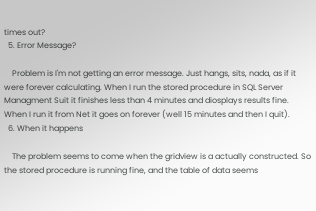times out?
  5. Error Message?

    Problem is I'm not getting an error message. Just hangs, sits, nada, as if it were forever calculating. When I run the stored procedure in SQL Server Managment Suit it finishes less than 4 minutes and diosplays results fine. When I run it from Net it goes on forever (well 15 minutes and then I quit).
  6. When it happens

    The problem seems to come when the gridview is a actually constructed. So the stored procedure is running fine, and the table of data seems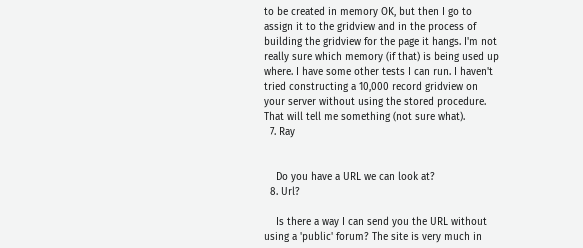to be created in memory OK, but then I go to assign it to the gridview and in the process of building the gridview for the page it hangs. I'm not really sure which memory (if that) is being used up where. I have some other tests I can run. I haven't tried constructing a 10,000 record gridview on your server without using the stored procedure. That will tell me something (not sure what).
  7. Ray


    Do you have a URL we can look at?
  8. Url?

    Is there a way I can send you the URL without using a 'public' forum? The site is very much in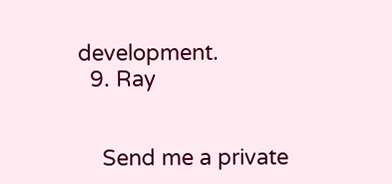development.
  9. Ray


    Send me a private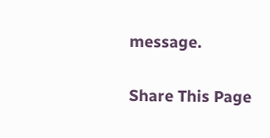message.

Share This Page